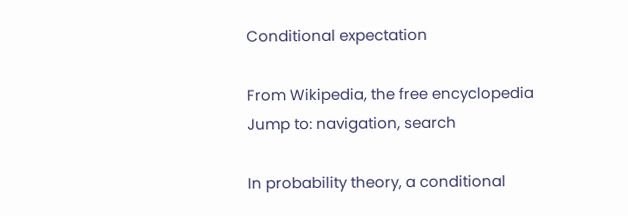Conditional expectation

From Wikipedia, the free encyclopedia
Jump to: navigation, search

In probability theory, a conditional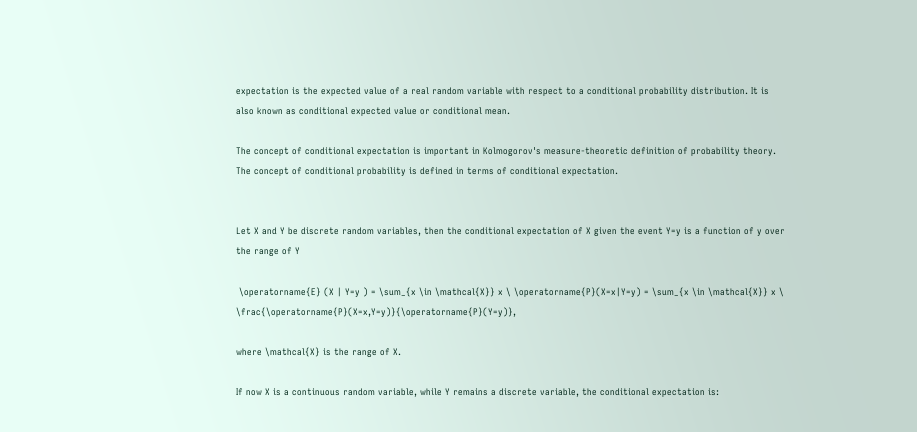expectation is the expected value of a real random variable with respect to a conditional probability distribution. It is also known as conditional expected value or conditional mean.

The concept of conditional expectation is important in Kolmogorov's measure-theoretic definition of probability theory. The concept of conditional probability is defined in terms of conditional expectation.


Let X and Y be discrete random variables, then the conditional expectation of X given the event Y=y is a function of y over the range of Y

 \operatorname{E} (X | Y=y ) = \sum_{x \in \mathcal{X}} x \ \operatorname{P}(X=x|Y=y) = \sum_{x \in \mathcal{X}} x \ \frac{\operatorname{P}(X=x,Y=y)}{\operatorname{P}(Y=y)},

where \mathcal{X} is the range of X.

If now X is a continuous random variable, while Y remains a discrete variable, the conditional expectation is: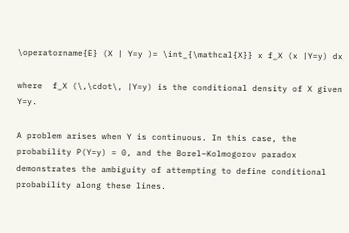\operatorname{E} (X | Y=y )= \int_{\mathcal{X}} x f_X (x |Y=y) dx

where  f_X (\,\cdot\, |Y=y) is the conditional density of X given Y=y.

A problem arises when Y is continuous. In this case, the probability P(Y=y) = 0, and the Borel–Kolmogorov paradox demonstrates the ambiguity of attempting to define conditional probability along these lines.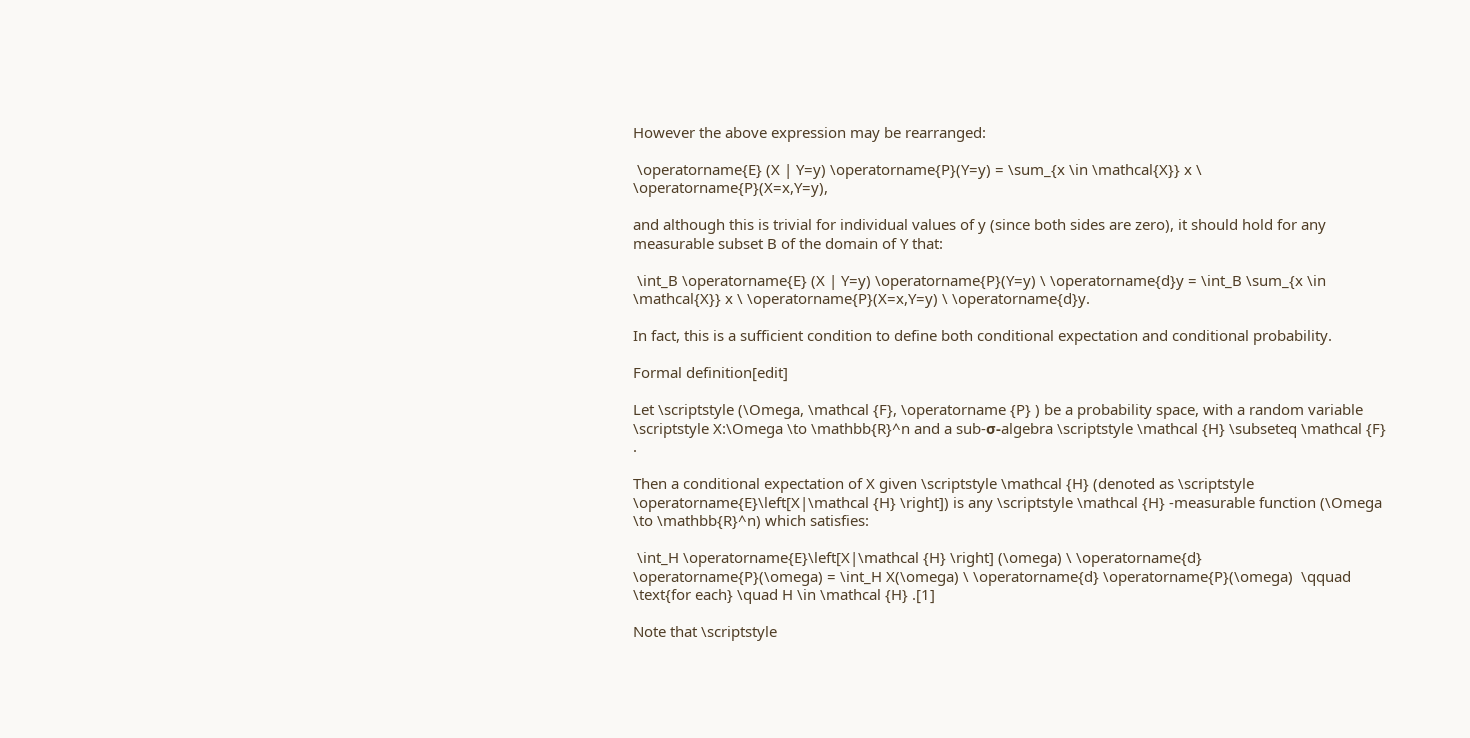However the above expression may be rearranged:

 \operatorname{E} (X | Y=y) \operatorname{P}(Y=y) = \sum_{x \in \mathcal{X}} x \ \operatorname{P}(X=x,Y=y),

and although this is trivial for individual values of y (since both sides are zero), it should hold for any measurable subset B of the domain of Y that:

 \int_B \operatorname{E} (X | Y=y) \operatorname{P}(Y=y) \ \operatorname{d}y = \int_B \sum_{x \in \mathcal{X}} x \ \operatorname{P}(X=x,Y=y) \ \operatorname{d}y.

In fact, this is a sufficient condition to define both conditional expectation and conditional probability.

Formal definition[edit]

Let \scriptstyle (\Omega, \mathcal {F}, \operatorname {P} ) be a probability space, with a random variable \scriptstyle X:\Omega \to \mathbb{R}^n and a sub-σ-algebra \scriptstyle \mathcal {H} \subseteq \mathcal {F} .

Then a conditional expectation of X given \scriptstyle \mathcal {H} (denoted as \scriptstyle \operatorname{E}\left[X|\mathcal {H} \right]) is any \scriptstyle \mathcal {H} -measurable function (\Omega \to \mathbb{R}^n) which satisfies:

 \int_H \operatorname{E}\left[X|\mathcal {H} \right] (\omega) \ \operatorname{d} \operatorname{P}(\omega) = \int_H X(\omega) \ \operatorname{d} \operatorname{P}(\omega)  \qquad \text{for each} \quad H \in \mathcal {H} .[1]

Note that \scriptstyle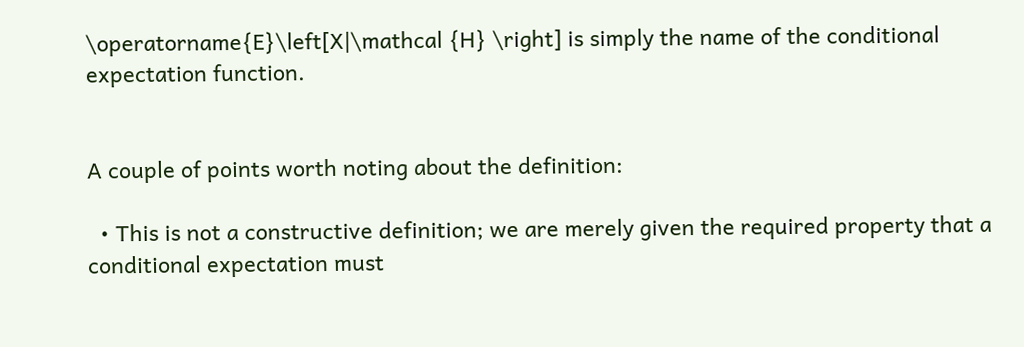\operatorname{E}\left[X|\mathcal {H} \right] is simply the name of the conditional expectation function.


A couple of points worth noting about the definition:

  • This is not a constructive definition; we are merely given the required property that a conditional expectation must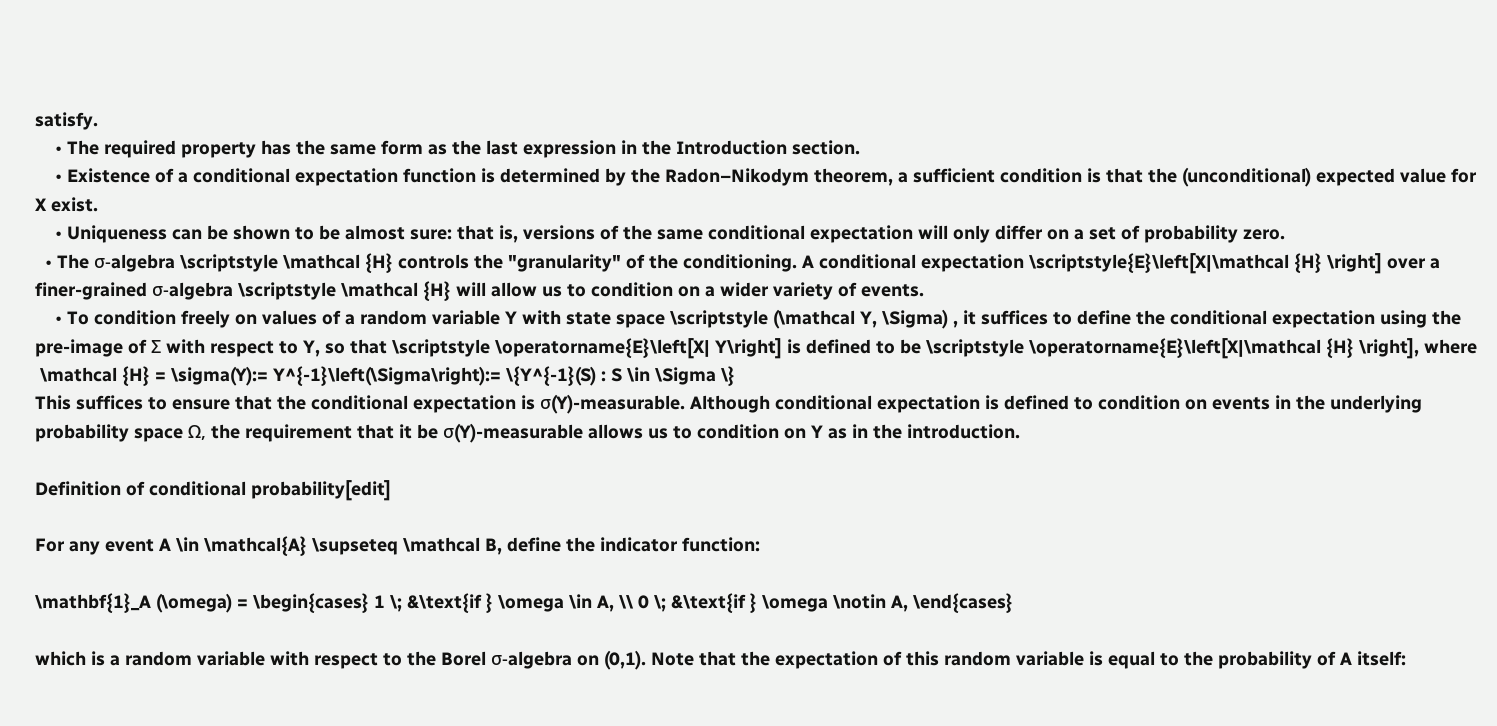satisfy.
    • The required property has the same form as the last expression in the Introduction section.
    • Existence of a conditional expectation function is determined by the Radon–Nikodym theorem, a sufficient condition is that the (unconditional) expected value for X exist.
    • Uniqueness can be shown to be almost sure: that is, versions of the same conditional expectation will only differ on a set of probability zero.
  • The σ-algebra \scriptstyle \mathcal {H} controls the "granularity" of the conditioning. A conditional expectation \scriptstyle{E}\left[X|\mathcal {H} \right] over a finer-grained σ-algebra \scriptstyle \mathcal {H} will allow us to condition on a wider variety of events.
    • To condition freely on values of a random variable Y with state space \scriptstyle (\mathcal Y, \Sigma) , it suffices to define the conditional expectation using the pre-image of Σ with respect to Y, so that \scriptstyle \operatorname{E}\left[X| Y\right] is defined to be \scriptstyle \operatorname{E}\left[X|\mathcal {H} \right], where
 \mathcal {H} = \sigma(Y):= Y^{-1}\left(\Sigma\right):= \{Y^{-1}(S) : S \in \Sigma \}
This suffices to ensure that the conditional expectation is σ(Y)-measurable. Although conditional expectation is defined to condition on events in the underlying probability space Ω, the requirement that it be σ(Y)-measurable allows us to condition on Y as in the introduction.

Definition of conditional probability[edit]

For any event A \in \mathcal{A} \supseteq \mathcal B, define the indicator function:

\mathbf{1}_A (\omega) = \begin{cases} 1 \; &\text{if } \omega \in A, \\ 0 \; &\text{if } \omega \notin A, \end{cases}

which is a random variable with respect to the Borel σ-algebra on (0,1). Note that the expectation of this random variable is equal to the probability of A itself: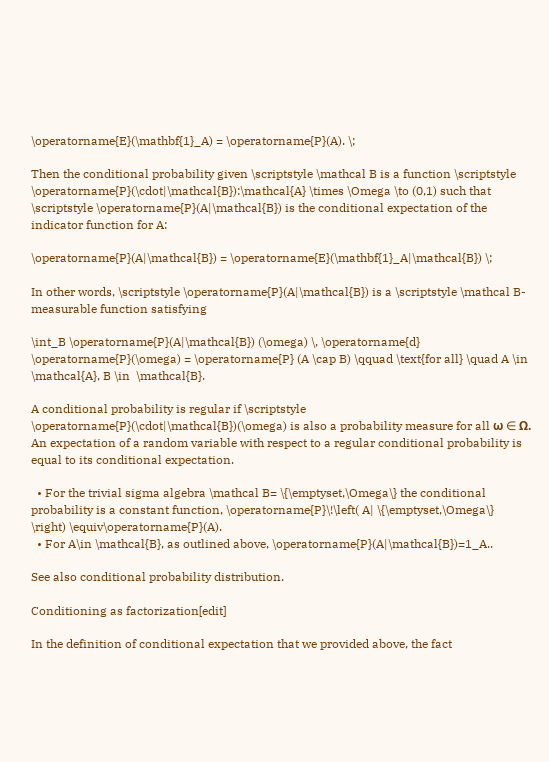\operatorname{E}(\mathbf{1}_A) = \operatorname{P}(A). \;

Then the conditional probability given \scriptstyle \mathcal B is a function \scriptstyle \operatorname{P}(\cdot|\mathcal{B}):\mathcal{A} \times \Omega \to (0,1) such that \scriptstyle \operatorname{P}(A|\mathcal{B}) is the conditional expectation of the indicator function for A:

\operatorname{P}(A|\mathcal{B}) = \operatorname{E}(\mathbf{1}_A|\mathcal{B}) \;

In other words, \scriptstyle \operatorname{P}(A|\mathcal{B}) is a \scriptstyle \mathcal B-measurable function satisfying

\int_B \operatorname{P}(A|\mathcal{B}) (\omega) \, \operatorname{d} \operatorname{P}(\omega) = \operatorname{P} (A \cap B) \qquad \text{for all} \quad A \in \mathcal{A}, B \in  \mathcal{B}.

A conditional probability is regular if \scriptstyle \operatorname{P}(\cdot|\mathcal{B})(\omega) is also a probability measure for all ω ∈ Ω. An expectation of a random variable with respect to a regular conditional probability is equal to its conditional expectation.

  • For the trivial sigma algebra \mathcal B= \{\emptyset,\Omega\} the conditional probability is a constant function, \operatorname{P}\!\left( A| \{\emptyset,\Omega\} \right) \equiv\operatorname{P}(A).
  • For A\in \mathcal{B}, as outlined above, \operatorname{P}(A|\mathcal{B})=1_A..

See also conditional probability distribution.

Conditioning as factorization[edit]

In the definition of conditional expectation that we provided above, the fact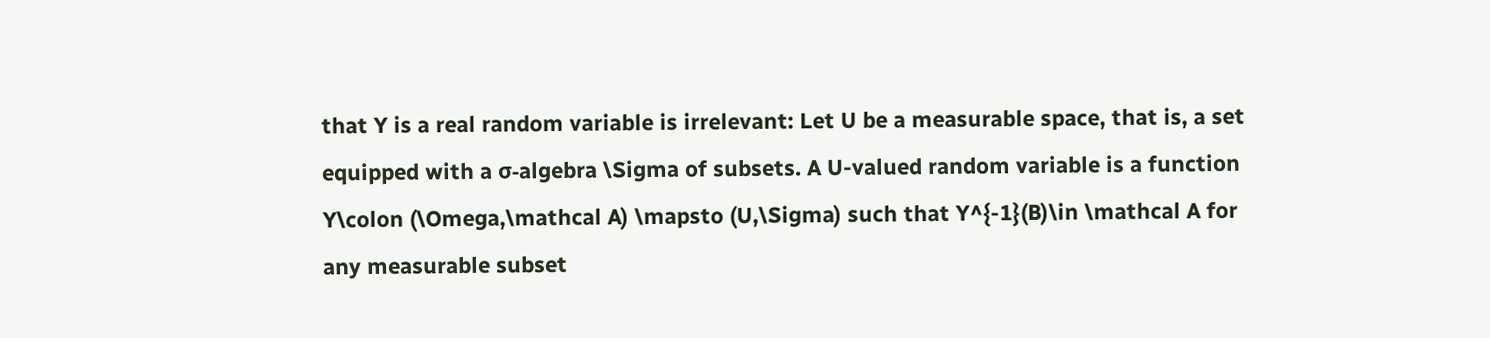that Y is a real random variable is irrelevant: Let U be a measurable space, that is, a set equipped with a σ-algebra \Sigma of subsets. A U-valued random variable is a function Y\colon (\Omega,\mathcal A) \mapsto (U,\Sigma) such that Y^{-1}(B)\in \mathcal A for any measurable subset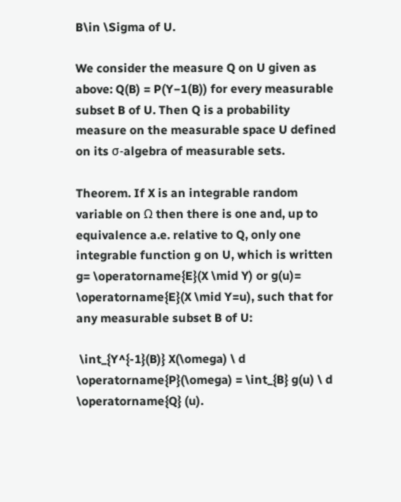B\in \Sigma of U.

We consider the measure Q on U given as above: Q(B) = P(Y−1(B)) for every measurable subset B of U. Then Q is a probability measure on the measurable space U defined on its σ-algebra of measurable sets.

Theorem. If X is an integrable random variable on Ω then there is one and, up to equivalence a.e. relative to Q, only one integrable function g on U, which is written g= \operatorname{E}(X \mid Y) or g(u)= \operatorname{E}(X \mid Y=u), such that for any measurable subset B of U:

 \int_{Y^{-1}(B)} X(\omega) \ d \operatorname{P}(\omega) = \int_{B} g(u) \ d \operatorname{Q} (u).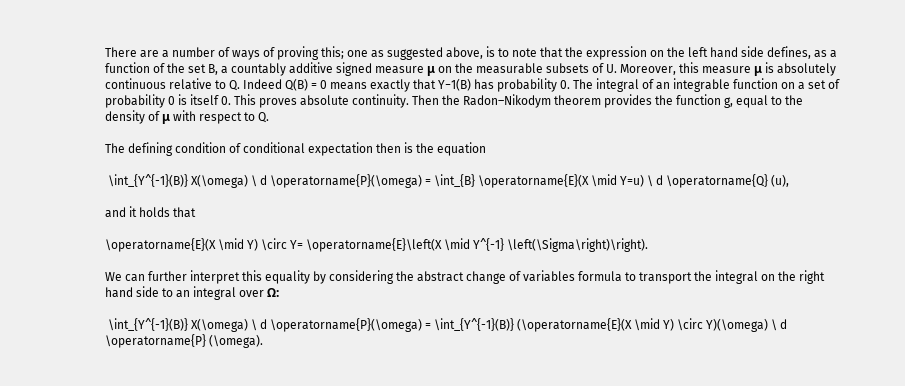There are a number of ways of proving this; one as suggested above, is to note that the expression on the left hand side defines, as a function of the set B, a countably additive signed measure μ on the measurable subsets of U. Moreover, this measure μ is absolutely continuous relative to Q. Indeed Q(B) = 0 means exactly that Y−1(B) has probability 0. The integral of an integrable function on a set of probability 0 is itself 0. This proves absolute continuity. Then the Radon–Nikodym theorem provides the function g, equal to the density of μ with respect to Q.

The defining condition of conditional expectation then is the equation

 \int_{Y^{-1}(B)} X(\omega) \ d \operatorname{P}(\omega) = \int_{B} \operatorname{E}(X \mid Y=u) \ d \operatorname{Q} (u),

and it holds that

\operatorname{E}(X \mid Y) \circ Y= \operatorname{E}\left(X \mid Y^{-1} \left(\Sigma\right)\right).

We can further interpret this equality by considering the abstract change of variables formula to transport the integral on the right hand side to an integral over Ω:

 \int_{Y^{-1}(B)} X(\omega) \ d \operatorname{P}(\omega) = \int_{Y^{-1}(B)} (\operatorname{E}(X \mid Y) \circ Y)(\omega) \ d \operatorname{P} (\omega).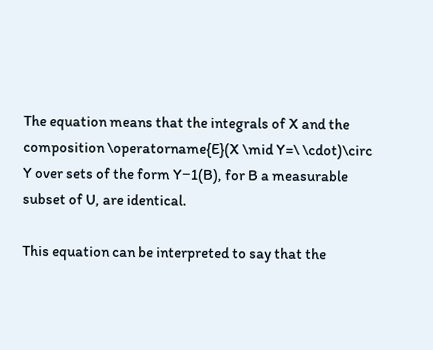The equation means that the integrals of X and the composition \operatorname{E}(X \mid Y=\ \cdot)\circ Y over sets of the form Y−1(B), for B a measurable subset of U, are identical.

This equation can be interpreted to say that the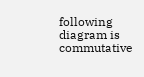following diagram is commutative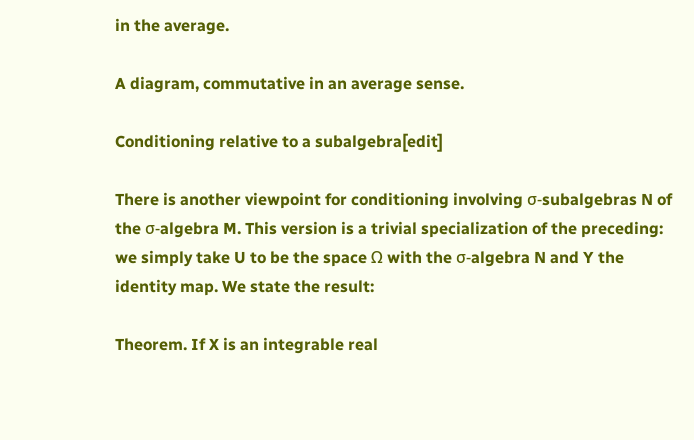in the average.

A diagram, commutative in an average sense.

Conditioning relative to a subalgebra[edit]

There is another viewpoint for conditioning involving σ-subalgebras N of the σ-algebra M. This version is a trivial specialization of the preceding: we simply take U to be the space Ω with the σ-algebra N and Y the identity map. We state the result:

Theorem. If X is an integrable real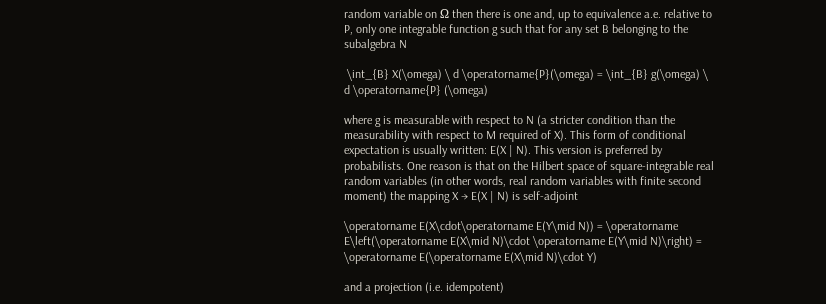random variable on Ω then there is one and, up to equivalence a.e. relative to P, only one integrable function g such that for any set B belonging to the subalgebra N

 \int_{B} X(\omega) \ d \operatorname{P}(\omega) = \int_{B} g(\omega) \ d \operatorname{P} (\omega)

where g is measurable with respect to N (a stricter condition than the measurability with respect to M required of X). This form of conditional expectation is usually written: E(X | N). This version is preferred by probabilists. One reason is that on the Hilbert space of square-integrable real random variables (in other words, real random variables with finite second moment) the mapping X → E(X | N) is self-adjoint

\operatorname E(X\cdot\operatorname E(Y\mid N)) = \operatorname E\left(\operatorname E(X\mid N)\cdot \operatorname E(Y\mid N)\right) = \operatorname E(\operatorname E(X\mid N)\cdot Y)

and a projection (i.e. idempotent)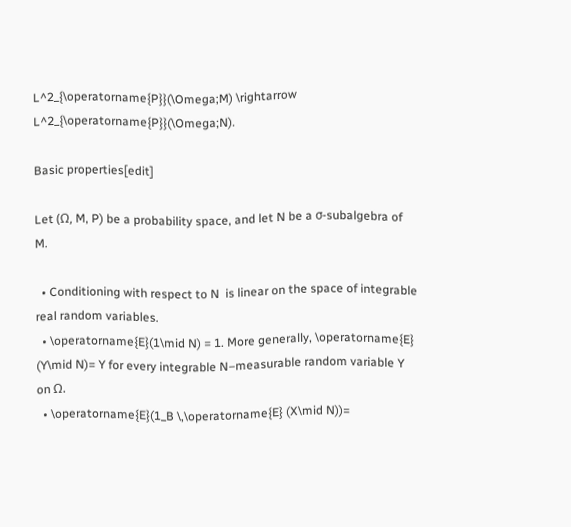L^2_{\operatorname{P}}(\Omega;M) \rightarrow L^2_{\operatorname{P}}(\Omega;N).

Basic properties[edit]

Let (Ω, M, P) be a probability space, and let N be a σ-subalgebra of M.

  • Conditioning with respect to N  is linear on the space of integrable real random variables.
  • \operatorname{E}(1\mid N) = 1. More generally, \operatorname{E} (Y\mid N)= Y for every integrable N–measurable random variable Y on Ω.
  • \operatorname{E}(1_B \,\operatorname{E} (X\mid N))=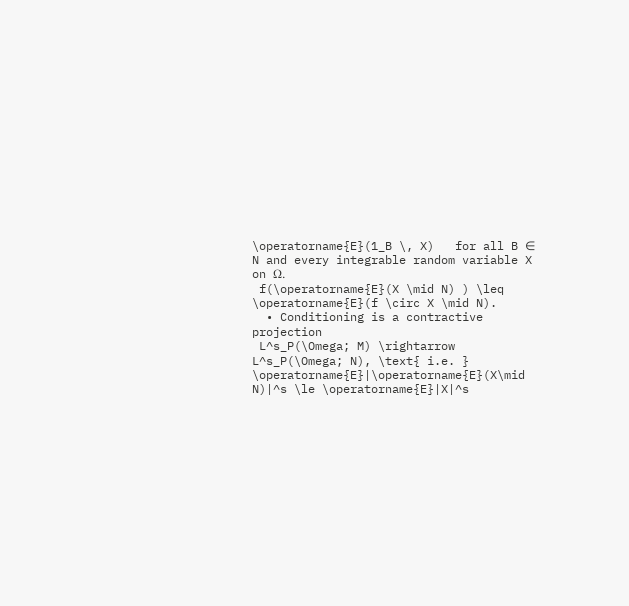\operatorname{E}(1_B \, X)   for all B ∈ N and every integrable random variable X on Ω.
 f(\operatorname{E}(X \mid N) ) \leq  \operatorname{E}(f \circ X \mid N).
  • Conditioning is a contractive projection
 L^s_P(\Omega; M) \rightarrow L^s_P(\Omega; N), \text{ i.e. } \operatorname{E}|\operatorname{E}(X\mid N)|^s \le \operatorname{E}|X|^s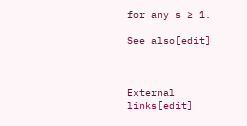for any s ≥ 1.

See also[edit]



External links[edit]